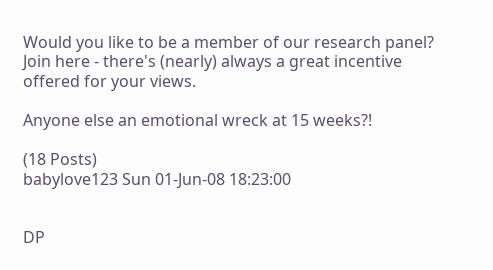Would you like to be a member of our research panel? Join here - there's (nearly) always a great incentive offered for your views.

Anyone else an emotional wreck at 15 weeks?!

(18 Posts)
babylove123 Sun 01-Jun-08 18:23:00


DP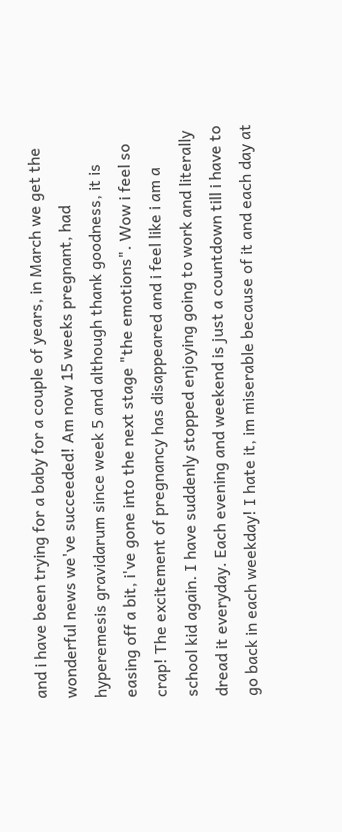and i have been trying for a baby for a couple of years, in March we get the wonderful news we've succeeded! Am now 15 weeks pregnant, had hyperemesis gravidarum since week 5 and although thank goodness, it is easing off a bit, i've gone into the next stage "the emotions". Wow i feel so crap! The excitement of pregnancy has disappeared and i feel like i am a school kid again. I have suddenly stopped enjoying going to work and literally dread it everyday. Each evening and weekend is just a countdown till i have to go back in each weekday! I hate it, im miserable because of it and each day at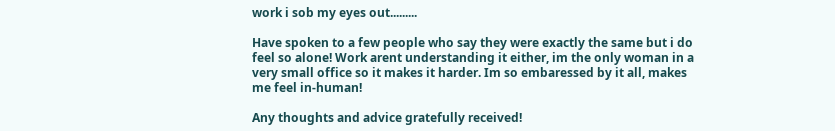work i sob my eyes out.........

Have spoken to a few people who say they were exactly the same but i do feel so alone! Work arent understanding it either, im the only woman in a very small office so it makes it harder. Im so embaressed by it all, makes me feel in-human!

Any thoughts and advice gratefully received!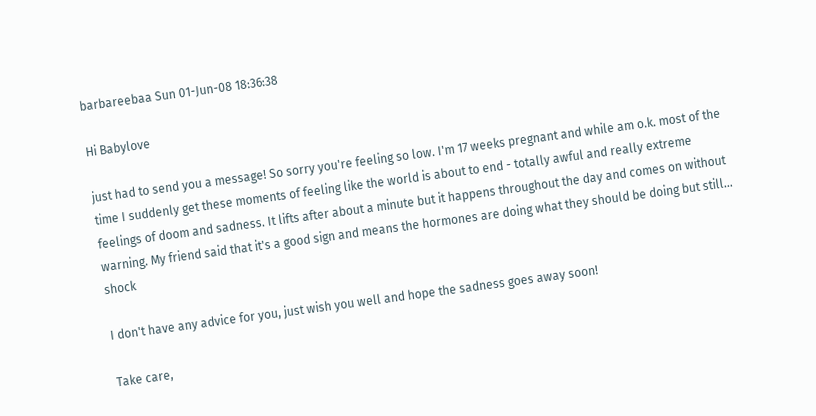barbareebaa Sun 01-Jun-08 18:36:38

Hi Babylove

just had to send you a message! So sorry you're feeling so low. I'm 17 weeks pregnant and while am o.k. most of the time I suddenly get these moments of feeling like the world is about to end - totally awful and really extreme feelings of doom and sadness. It lifts after about a minute but it happens throughout the day and comes on without warning. My friend said that it's a good sign and means the hormones are doing what they should be doing but still... shock

I don't have any advice for you, just wish you well and hope the sadness goes away soon!

Take care,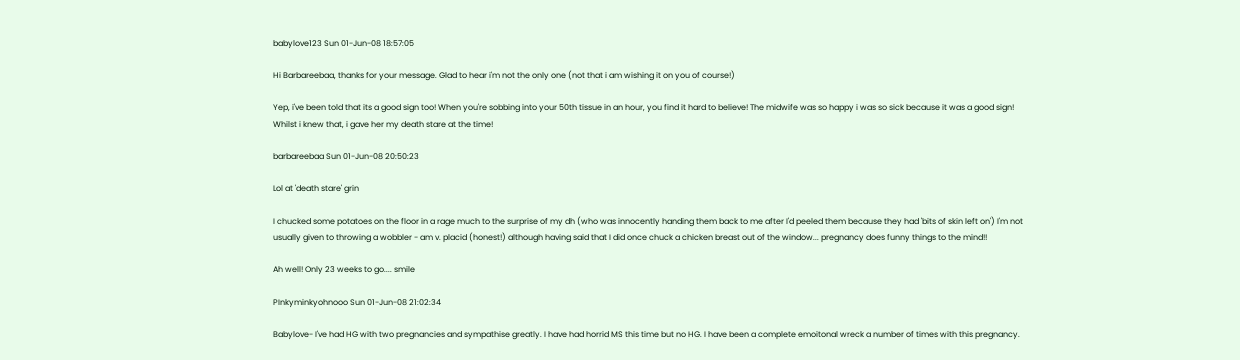babylove123 Sun 01-Jun-08 18:57:05

Hi Barbareebaa, thanks for your message. Glad to hear i'm not the only one (not that i am wishing it on you of course!)

Yep, i've been told that its a good sign too! When you're sobbing into your 50th tissue in an hour, you find it hard to believe! The midwife was so happy i was so sick because it was a good sign! Whilst i knew that, i gave her my death stare at the time!

barbareebaa Sun 01-Jun-08 20:50:23

Lol at 'death stare' grin

I chucked some potatoes on the floor in a rage much to the surprise of my dh (who was innocently handing them back to me after I'd peeled them because they had 'bits of skin left on') I'm not usually given to throwing a wobbler - am v. placid (honest!) although having said that I did once chuck a chicken breast out of the window... pregnancy does funny things to the mind!!

Ah well! Only 23 weeks to go.... smile

PInkyminkyohnooo Sun 01-Jun-08 21:02:34

Babylove- I've had HG with two pregnancies and sympathise greatly. I have had horrid MS this time but no HG. I have been a complete emoitonal wreck a number of times with this pregnancy.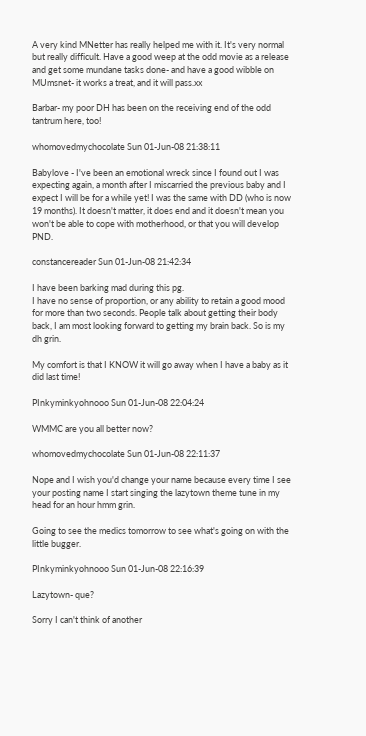A very kind MNetter has really helped me with it. It's very normal but really difficult. Have a good weep at the odd movie as a release and get some mundane tasks done- and have a good wibble on MUmsnet- it works a treat, and it will pass.xx

Barbar- my poor DH has been on the receiving end of the odd tantrum here, too!

whomovedmychocolate Sun 01-Jun-08 21:38:11

Babylove - I've been an emotional wreck since I found out I was expecting again, a month after I miscarried the previous baby and I expect I will be for a while yet! I was the same with DD (who is now 19 months). It doesn't matter, it does end and it doesn't mean you won't be able to cope with motherhood, or that you will develop PND.

constancereader Sun 01-Jun-08 21:42:34

I have been barking mad during this pg.
I have no sense of proportion, or any ability to retain a good mood for more than two seconds. People talk about getting their body back, I am most looking forward to getting my brain back. So is my dh grin.

My comfort is that I KNOW it will go away when I have a baby as it did last time!

PInkyminkyohnooo Sun 01-Jun-08 22:04:24

WMMC are you all better now?

whomovedmychocolate Sun 01-Jun-08 22:11:37

Nope and I wish you'd change your name because every time I see your posting name I start singing the lazytown theme tune in my head for an hour hmm grin.

Going to see the medics tomorrow to see what's going on with the little bugger.

PInkyminkyohnooo Sun 01-Jun-08 22:16:39

Lazytown- que?

Sorry I can't think of another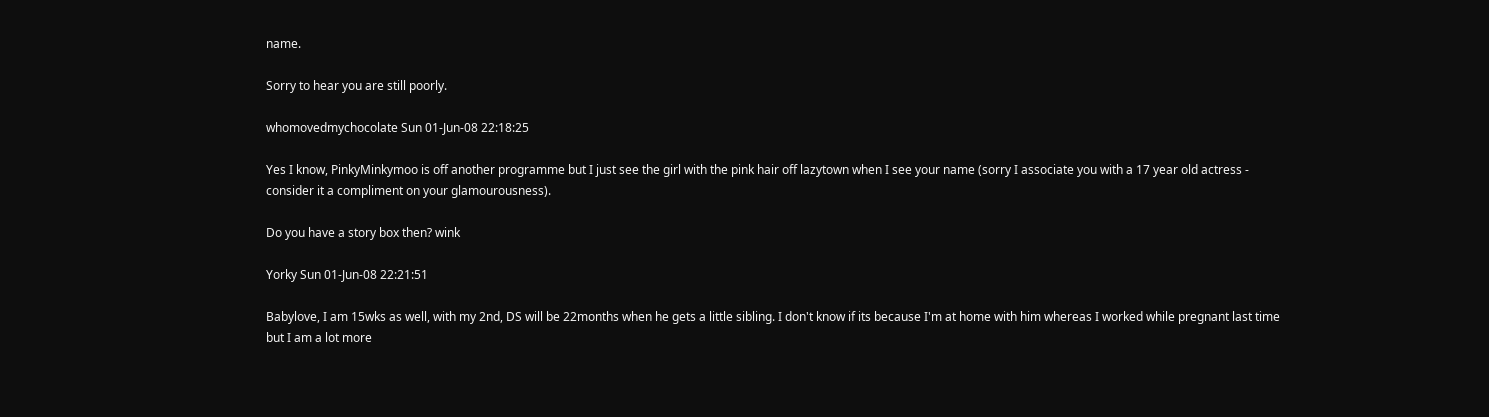name.

Sorry to hear you are still poorly.

whomovedmychocolate Sun 01-Jun-08 22:18:25

Yes I know, PinkyMinkymoo is off another programme but I just see the girl with the pink hair off lazytown when I see your name (sorry I associate you with a 17 year old actress - consider it a compliment on your glamourousness).

Do you have a story box then? wink

Yorky Sun 01-Jun-08 22:21:51

Babylove, I am 15wks as well, with my 2nd, DS will be 22months when he gets a little sibling. I don't know if its because I'm at home with him whereas I worked while pregnant last time but I am a lot more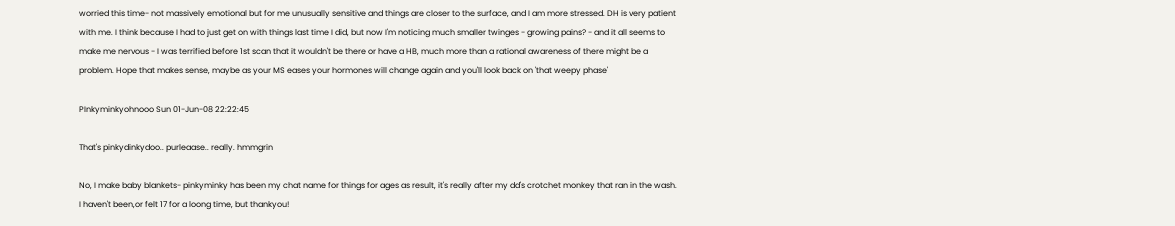worried this time- not massively emotional but for me unusually sensitive and things are closer to the surface, and I am more stressed. DH is very patient with me. I think because I had to just get on with things last time I did, but now I'm noticing much smaller twinges - growing pains? - and it all seems to make me nervous - I was terrified before 1st scan that it wouldn't be there or have a HB, much more than a rational awareness of there might be a problem. Hope that makes sense, maybe as your MS eases your hormones will change again and you'll look back on 'that weepy phase'

PInkyminkyohnooo Sun 01-Jun-08 22:22:45

That's pinkydinkydoo.. purleaase.. really. hmmgrin

No, I make baby blankets- pinkyminky has been my chat name for things for ages as result, it's really after my dd's crotchet monkey that ran in the wash. I haven't been,or felt 17 for a loong time, but thankyou!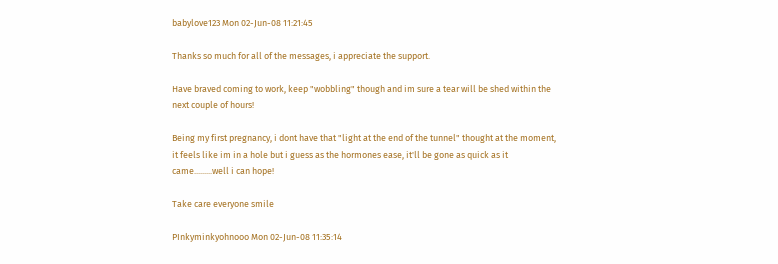babylove123 Mon 02-Jun-08 11:21:45

Thanks so much for all of the messages, i appreciate the support.

Have braved coming to work, keep "wobbling" though and im sure a tear will be shed within the next couple of hours!

Being my first pregnancy, i dont have that "light at the end of the tunnel" thought at the moment, it feels like im in a hole but i guess as the hormones ease, it'll be gone as quick as it came.........well i can hope!

Take care everyone smile

PInkyminkyohnooo Mon 02-Jun-08 11:35:14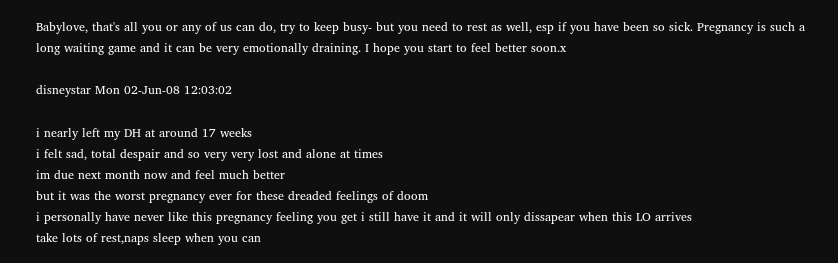Babylove, that's all you or any of us can do, try to keep busy- but you need to rest as well, esp if you have been so sick. Pregnancy is such a long waiting game and it can be very emotionally draining. I hope you start to feel better soon.x

disneystar Mon 02-Jun-08 12:03:02

i nearly left my DH at around 17 weeks
i felt sad, total despair and so very very lost and alone at times
im due next month now and feel much better
but it was the worst pregnancy ever for these dreaded feelings of doom
i personally have never like this pregnancy feeling you get i still have it and it will only dissapear when this LO arrives
take lots of rest,naps sleep when you can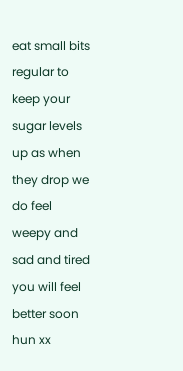eat small bits regular to keep your sugar levels up as when they drop we do feel weepy and sad and tired
you will feel better soon hun xx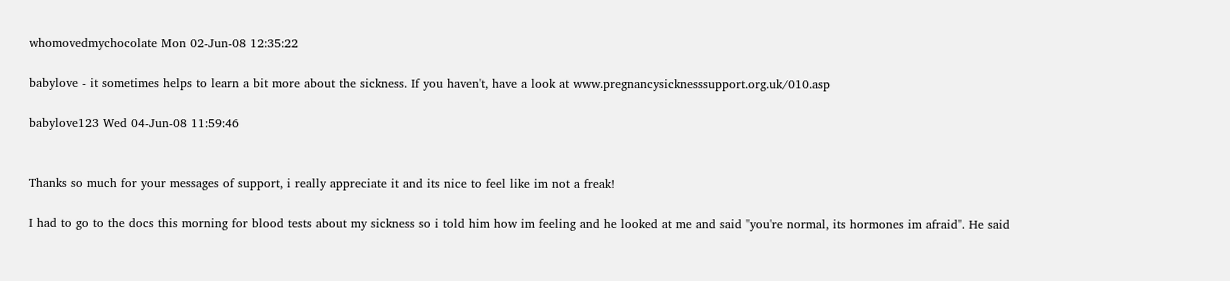whomovedmychocolate Mon 02-Jun-08 12:35:22

babylove - it sometimes helps to learn a bit more about the sickness. If you haven't, have a look at www.pregnancysicknesssupport.org.uk/010.asp

babylove123 Wed 04-Jun-08 11:59:46


Thanks so much for your messages of support, i really appreciate it and its nice to feel like im not a freak!

I had to go to the docs this morning for blood tests about my sickness so i told him how im feeling and he looked at me and said "you're normal, its hormones im afraid". He said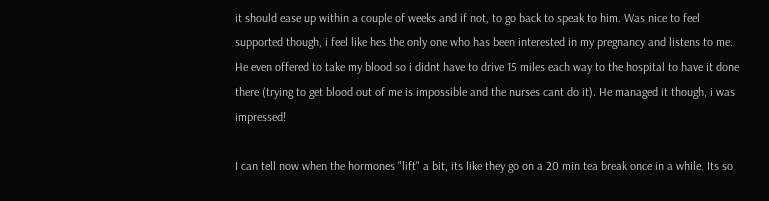it should ease up within a couple of weeks and if not, to go back to speak to him. Was nice to feel supported though, i feel like hes the only one who has been interested in my pregnancy and listens to me. He even offered to take my blood so i didnt have to drive 15 miles each way to the hospital to have it done there (trying to get blood out of me is impossible and the nurses cant do it). He managed it though, i was impressed!

I can tell now when the hormones "lift" a bit, its like they go on a 20 min tea break once in a while. Its so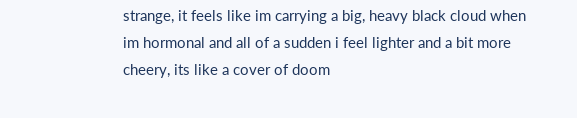strange, it feels like im carrying a big, heavy black cloud when im hormonal and all of a sudden i feel lighter and a bit more cheery, its like a cover of doom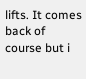lifts. It comes back of course but i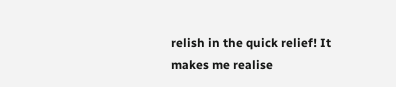relish in the quick relief! It makes me realise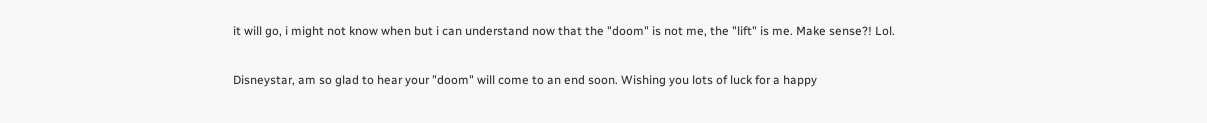it will go, i might not know when but i can understand now that the "doom" is not me, the "lift" is me. Make sense?! Lol.

Disneystar, am so glad to hear your "doom" will come to an end soon. Wishing you lots of luck for a happy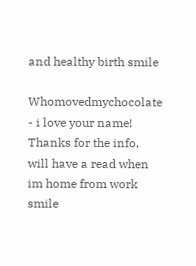and healthy birth smile

Whomovedmychocolate - i love your name! Thanks for the info, will have a read when im home from work smile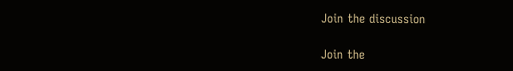Join the discussion

Join the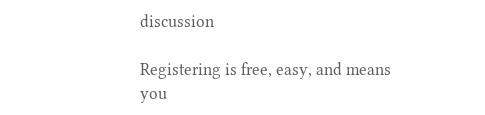discussion

Registering is free, easy, and means you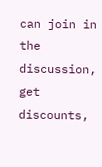can join in the discussion, get discounts,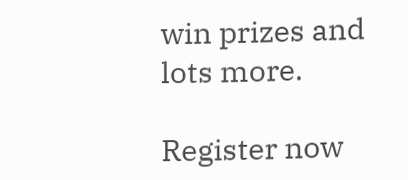win prizes and lots more.

Register now